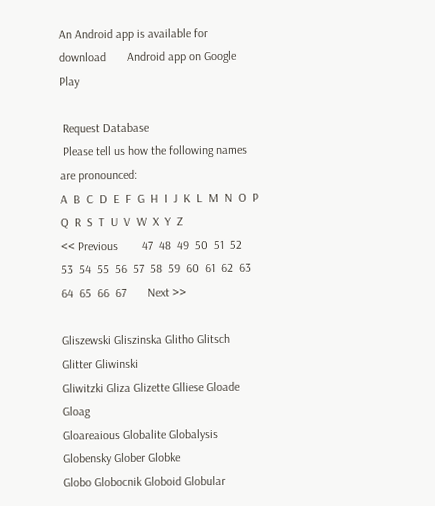An Android app is available for download       Android app on Google Play

 Request Database
 Please tell us how the following names are pronounced:
A  B  C  D  E  F  G  H  I  J  K  L  M  N  O  P  Q  R  S  T  U  V  W  X  Y  Z
<< Previous        47  48  49  50  51  52  53  54  55  56  57  58  59  60  61  62  63  64  65  66  67       Next >>

Gliszewski Gliszinska Glitho Glitsch Glitter Gliwinski
Gliwitzki Gliza Glizette Glliese Gloade Gloag
Gloareaious Globalite Globalysis Globensky Glober Globke
Globo Globocnik Globoid Globular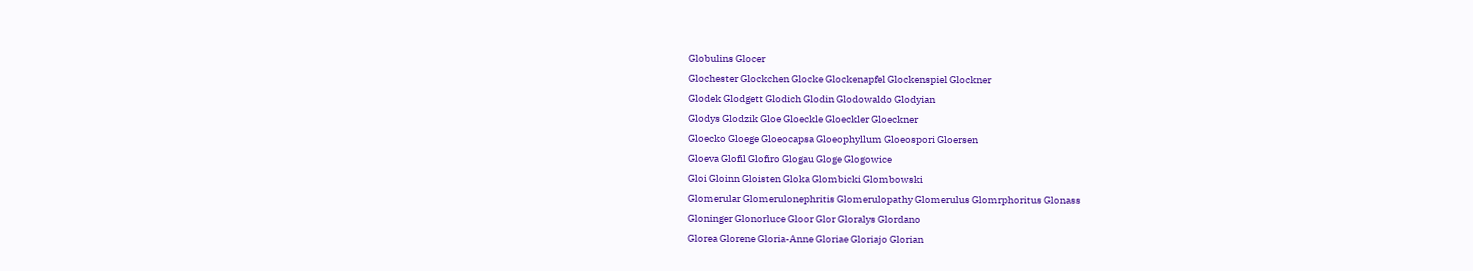Globulins Glocer
Glochester Glockchen Glocke Glockenapfel Glockenspiel Glockner
Glodek Glodgett Glodich Glodin Glodowaldo Glodyian
Glodys Glodzik Gloe Gloeckle Gloeckler Gloeckner
Gloecko Gloege Gloeocapsa Gloeophyllum Gloeospori Gloersen
Gloeva Glofil Glofiro Glogau Gloge Glogowice
Gloi Gloinn Gloisten Gloka Glombicki Glombowski
Glomerular Glomerulonephritis Glomerulopathy Glomerulus Glomrphoritus Glonass
Gloninger Glonorluce Gloor Glor Gloralys Glordano
Glorea Glorene Gloria-Anne Gloriae Gloriajo Glorian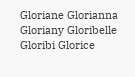Gloriane Glorianna Gloriany Gloribelle Gloribi Glorice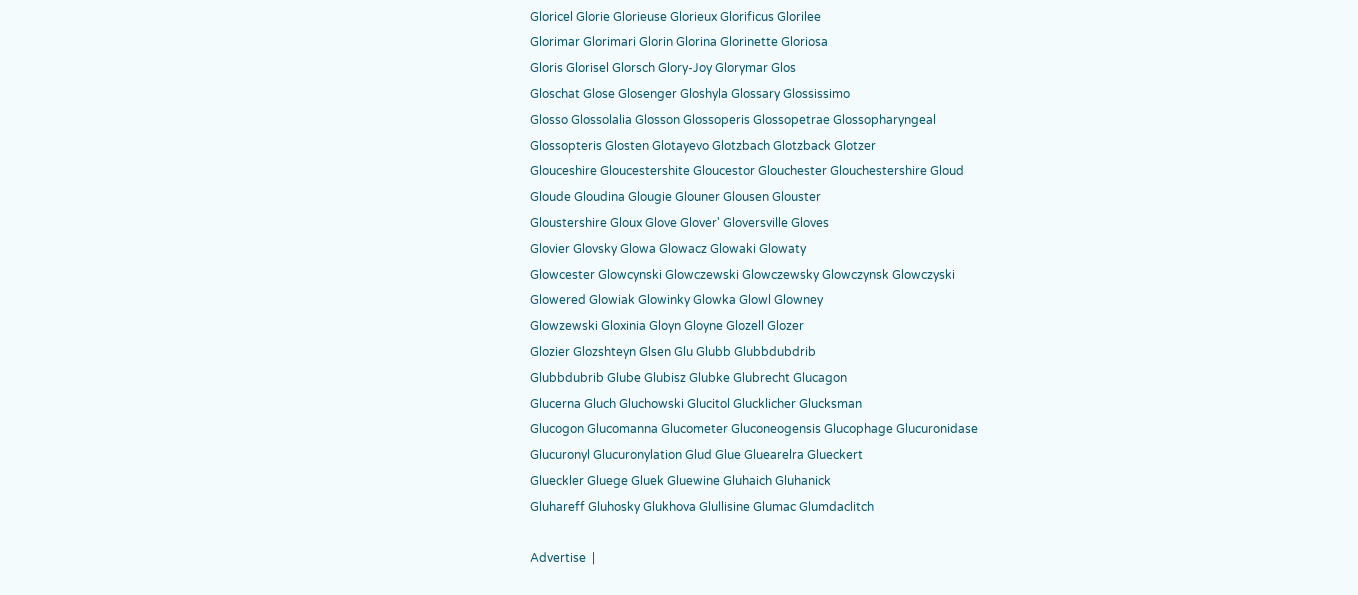Gloricel Glorie Glorieuse Glorieux Glorificus Glorilee
Glorimar Glorimari Glorin Glorina Glorinette Gloriosa
Gloris Glorisel Glorsch Glory-Joy Glorymar Glos
Gloschat Glose Glosenger Gloshyla Glossary Glossissimo
Glosso Glossolalia Glosson Glossoperis Glossopetrae Glossopharyngeal
Glossopteris Glosten Glotayevo Glotzbach Glotzback Glotzer
Glouceshire Gloucestershite Gloucestor Glouchester Glouchestershire Gloud
Gloude Gloudina Glougie Glouner Glousen Glouster
Gloustershire Gloux Glove Glover' Gloversville Gloves
Glovier Glovsky Glowa Glowacz Glowaki Glowaty
Glowcester Glowcynski Glowczewski Glowczewsky Glowczynsk Glowczyski
Glowered Glowiak Glowinky Glowka Glowl Glowney
Glowzewski Gloxinia Gloyn Gloyne Glozell Glozer
Glozier Glozshteyn Glsen Glu Glubb Glubbdubdrib
Glubbdubrib Glube Glubisz Glubke Glubrecht Glucagon
Glucerna Gluch Gluchowski Glucitol Glucklicher Glucksman
Glucogon Glucomanna Glucometer Gluconeogensis Glucophage Glucuronidase
Glucuronyl Glucuronylation Glud Glue Gluearelra Glueckert
Glueckler Gluege Gluek Gluewine Gluhaich Gluhanick
Gluhareff Gluhosky Glukhova Glullisine Glumac Glumdaclitch

Advertise  |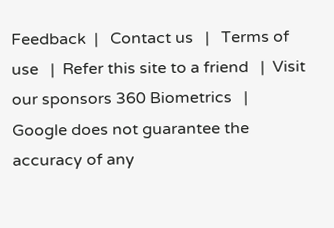Feedback  |   Contact us   |   Terms of use   |  Refer this site to a friend   |  Visit our sponsors 360 Biometrics   |  Google does not guarantee the accuracy of any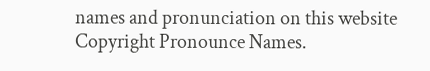names and pronunciation on this website
Copyright Pronounce Names.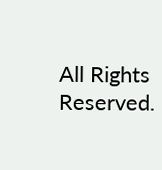All Rights Reserved.